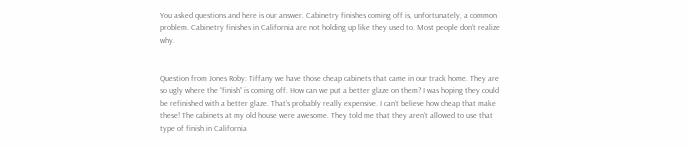You asked questions and here is our answer. Cabinetry finishes coming off is, unfortunately, a common problem. Cabinetry finishes in California are not holding up like they used to. Most people don’t realize why.


Question from Jones Roby: Tiffany we have those cheap cabinets that came in our track home. They are so ugly where the “finish” is coming off. How can we put a better glaze on them? I was hoping they could be refinished with a better glaze. That’s probably really expensive. I can’t believe how cheap that make these! The cabinets at my old house were awesome. They told me that they aren’t allowed to use that type of finish in California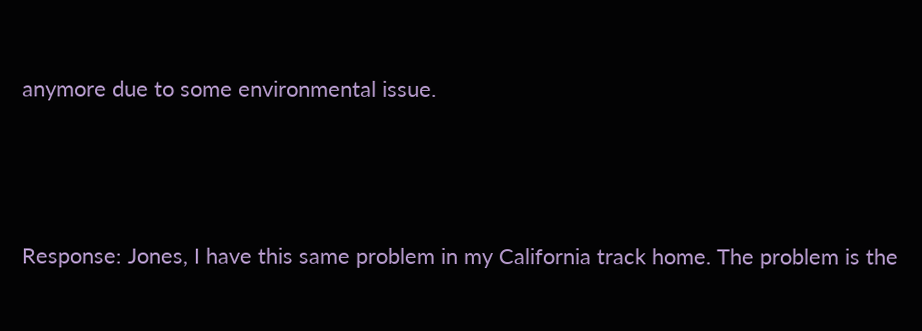anymore due to some environmental issue.



Response: Jones, I have this same problem in my California track home. The problem is the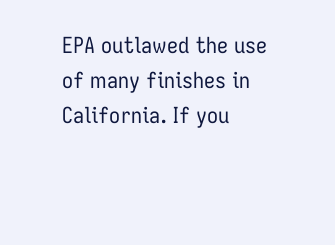EPA outlawed the use of many finishes in California. If you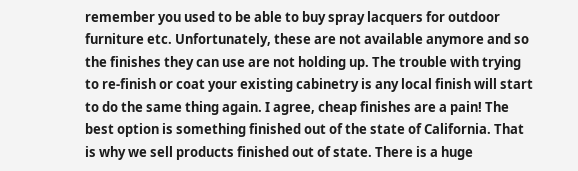remember you used to be able to buy spray lacquers for outdoor furniture etc. Unfortunately, these are not available anymore and so the finishes they can use are not holding up. The trouble with trying to re-finish or coat your existing cabinetry is any local finish will start to do the same thing again. I agree, cheap finishes are a pain! The best option is something finished out of the state of California. That is why we sell products finished out of state. There is a huge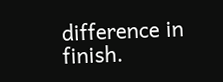difference in finish.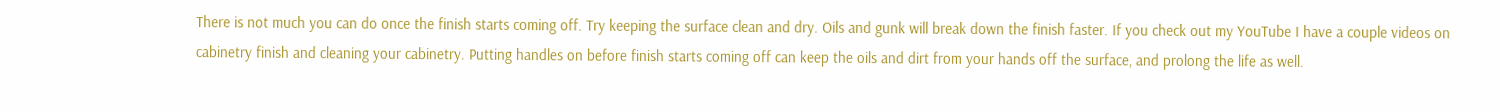There is not much you can do once the finish starts coming off. Try keeping the surface clean and dry. Oils and gunk will break down the finish faster. If you check out my YouTube I have a couple videos on cabinetry finish and cleaning your cabinetry. Putting handles on before finish starts coming off can keep the oils and dirt from your hands off the surface, and prolong the life as well.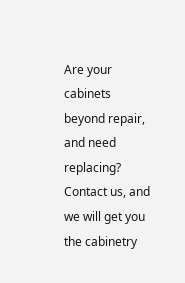Are your cabinets beyond repair, and need replacing? Contact us, and we will get you the cabinetry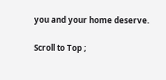you and your home deserve.

Scroll to Top ;